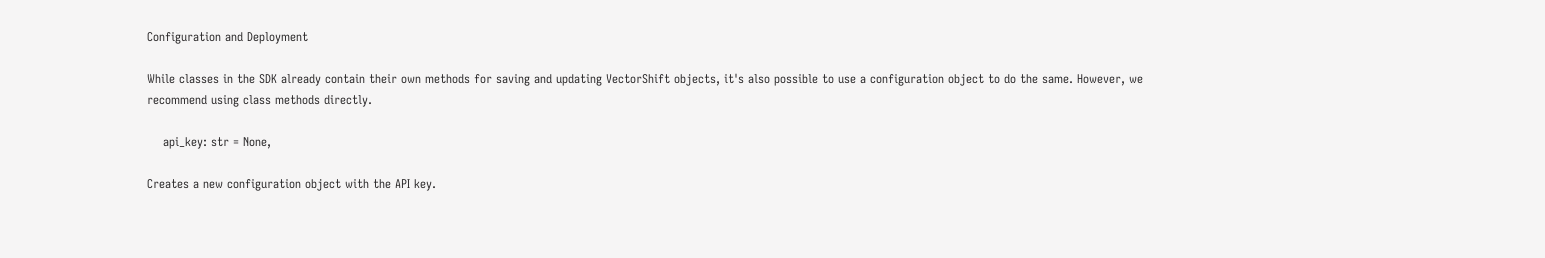Configuration and Deployment

While classes in the SDK already contain their own methods for saving and updating VectorShift objects, it's also possible to use a configuration object to do the same. However, we recommend using class methods directly.

    api_key: str = None,

Creates a new configuration object with the API key.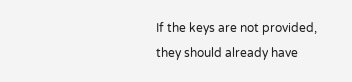If the keys are not provided, they should already have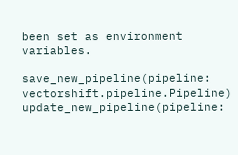been set as environment variables.

save_new_pipeline(pipeline: vectorshift.pipeline.Pipeline)
update_new_pipeline(pipeline: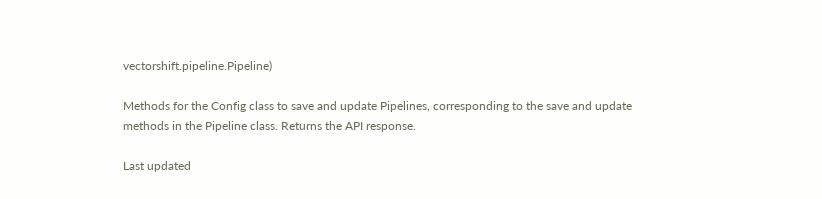vectorshift.pipeline.Pipeline)

Methods for the Config class to save and update Pipelines, corresponding to the save and update methods in the Pipeline class. Returns the API response.

Last updated